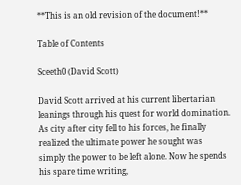**This is an old revision of the document!**

Table of Contents

Sceeth0 (David Scott)

David Scott arrived at his current libertarian leanings through his quest for world domination. As city after city fell to his forces, he finally realized the ultimate power he sought was simply the power to be left alone. Now he spends his spare time writing,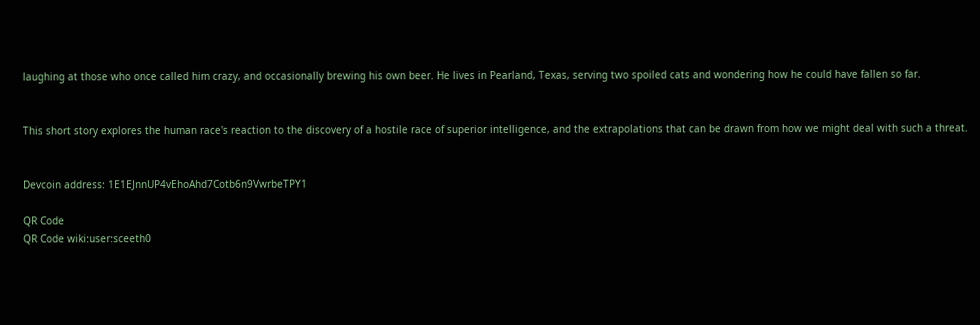laughing at those who once called him crazy, and occasionally brewing his own beer. He lives in Pearland, Texas, serving two spoiled cats and wondering how he could have fallen so far.


This short story explores the human race's reaction to the discovery of a hostile race of superior intelligence, and the extrapolations that can be drawn from how we might deal with such a threat.


Devcoin address: 1E1EJnnUP4vEhoAhd7Cotb6n9VwrbeTPY1

QR Code
QR Code wiki:user:sceeth0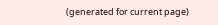(generated for current page)